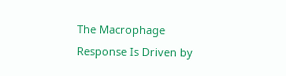The Macrophage Response Is Driven by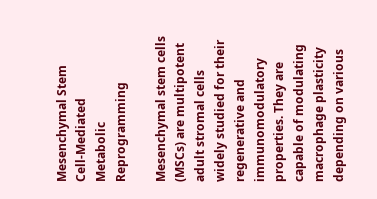Mesenchymal Stem Cell-Mediated Metabolic Reprogramming

Mesenchymal stem cells (MSCs) are multipotent adult stromal cells widely studied for their regenerative and immunomodulatory properties. They are capable of modulating macrophage plasticity depending on various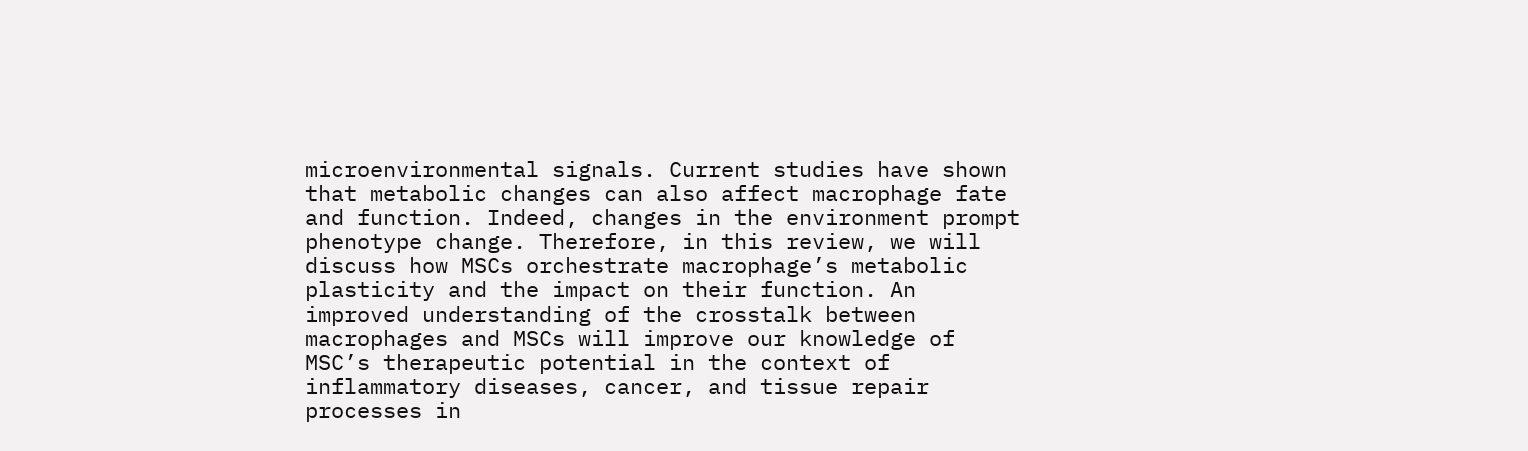microenvironmental signals. Current studies have shown that metabolic changes can also affect macrophage fate and function. Indeed, changes in the environment prompt phenotype change. Therefore, in this review, we will discuss how MSCs orchestrate macrophage’s metabolic plasticity and the impact on their function. An improved understanding of the crosstalk between macrophages and MSCs will improve our knowledge of MSC’s therapeutic potential in the context of inflammatory diseases, cancer, and tissue repair processes in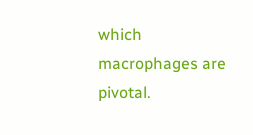which macrophages are pivotal.